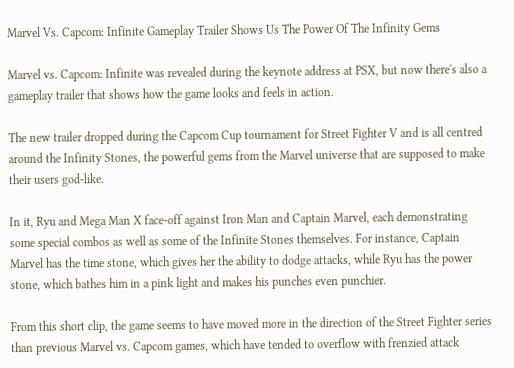Marvel Vs. Capcom: Infinite Gameplay Trailer Shows Us The Power Of The Infinity Gems

Marvel vs. Capcom: Infinite was revealed during the keynote address at PSX, but now there's also a gameplay trailer that shows how the game looks and feels in action.

The new trailer dropped during the Capcom Cup tournament for Street Fighter V and is all centred around the Infinity Stones, the powerful gems from the Marvel universe that are supposed to make their users god-like.

In it, Ryu and Mega Man X face-off against Iron Man and Captain Marvel, each demonstrating some special combos as well as some of the Infinite Stones themselves. For instance, Captain Marvel has the time stone, which gives her the ability to dodge attacks, while Ryu has the power stone, which bathes him in a pink light and makes his punches even punchier.

From this short clip, the game seems to have moved more in the direction of the Street Fighter series than previous Marvel vs. Capcom games, which have tended to overflow with frenzied attack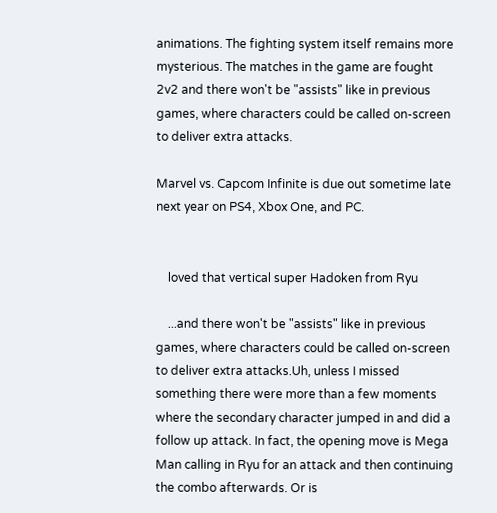animations. The fighting system itself remains more mysterious. The matches in the game are fought 2v2 and there won't be "assists" like in previous games, where characters could be called on-screen to deliver extra attacks.

Marvel vs. Capcom Infinite is due out sometime late next year on PS4, Xbox One, and PC.


    loved that vertical super Hadoken from Ryu

    ...and there won't be "assists" like in previous games, where characters could be called on-screen to deliver extra attacks.Uh, unless I missed something there were more than a few moments where the secondary character jumped in and did a follow up attack. In fact, the opening move is Mega Man calling in Ryu for an attack and then continuing the combo afterwards. Or is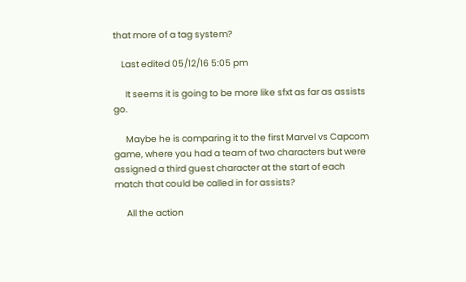that more of a tag system?

    Last edited 05/12/16 5:05 pm

      It seems it is going to be more like sfxt as far as assists go.

      Maybe he is comparing it to the first Marvel vs Capcom game, where you had a team of two characters but were assigned a third guest character at the start of each match that could be called in for assists?

      All the action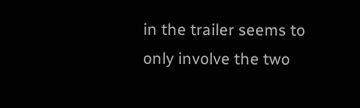in the trailer seems to only involve the two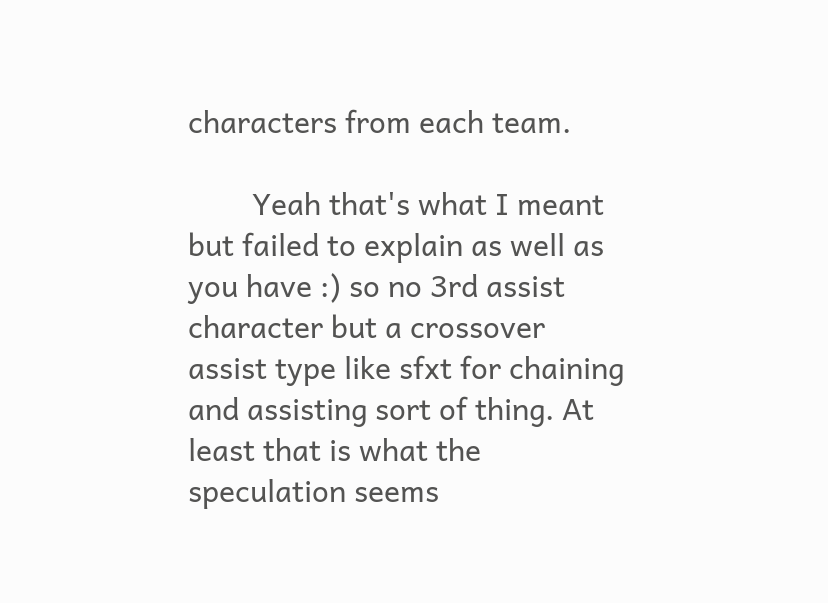characters from each team.

        Yeah that's what I meant but failed to explain as well as you have :) so no 3rd assist character but a crossover assist type like sfxt for chaining and assisting sort of thing. At least that is what the speculation seems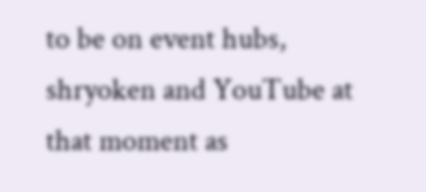to be on event hubs, shryoken and YouTube at that moment as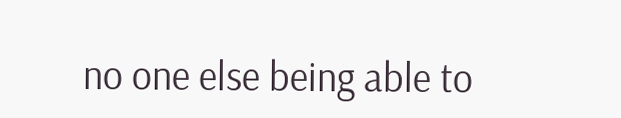no one else being able to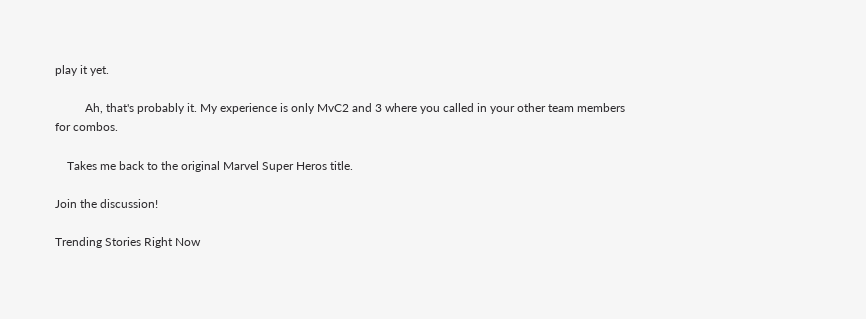play it yet.

          Ah, that's probably it. My experience is only MvC2 and 3 where you called in your other team members for combos.

    Takes me back to the original Marvel Super Heros title.

Join the discussion!

Trending Stories Right Now